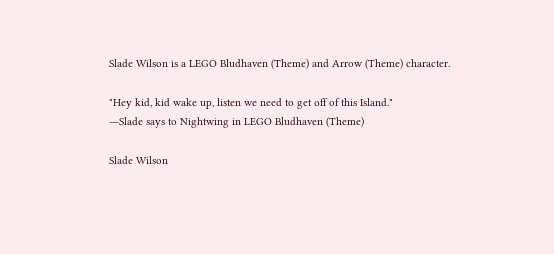Slade Wilson is a LEGO Bludhaven (Theme) and Arrow (Theme) character.

"Hey kid, kid wake up, listen we need to get off of this Island."
―Slade says to Nightwing in LEGO Bludhaven (Theme)

Slade Wilson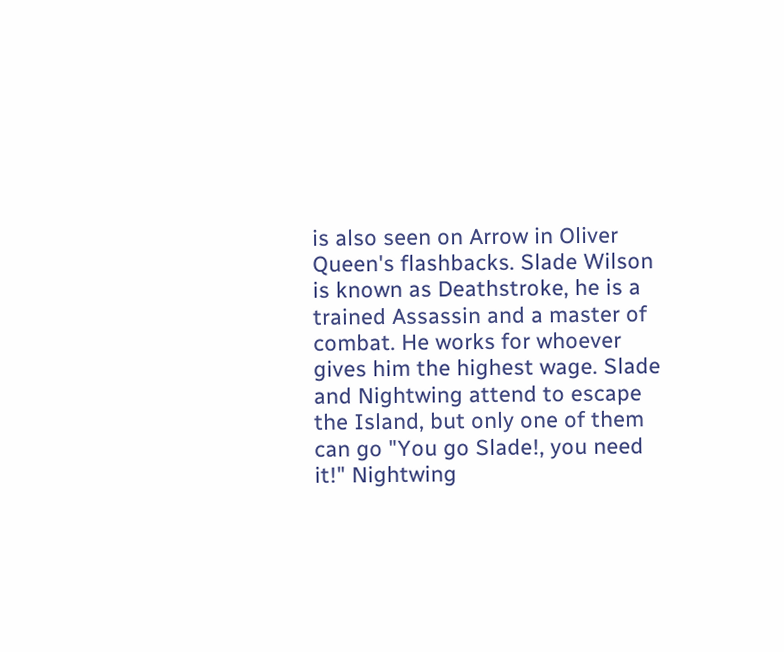is also seen on Arrow in Oliver Queen's flashbacks. Slade Wilson is known as Deathstroke, he is a trained Assassin and a master of combat. He works for whoever gives him the highest wage. Slade and Nightwing attend to escape the Island, but only one of them can go "You go Slade!, you need it!" Nightwing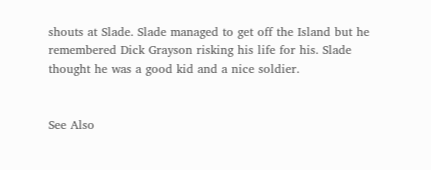shouts at Slade. Slade managed to get off the Island but he remembered Dick Grayson risking his life for his. Slade thought he was a good kid and a nice soldier.


See Also